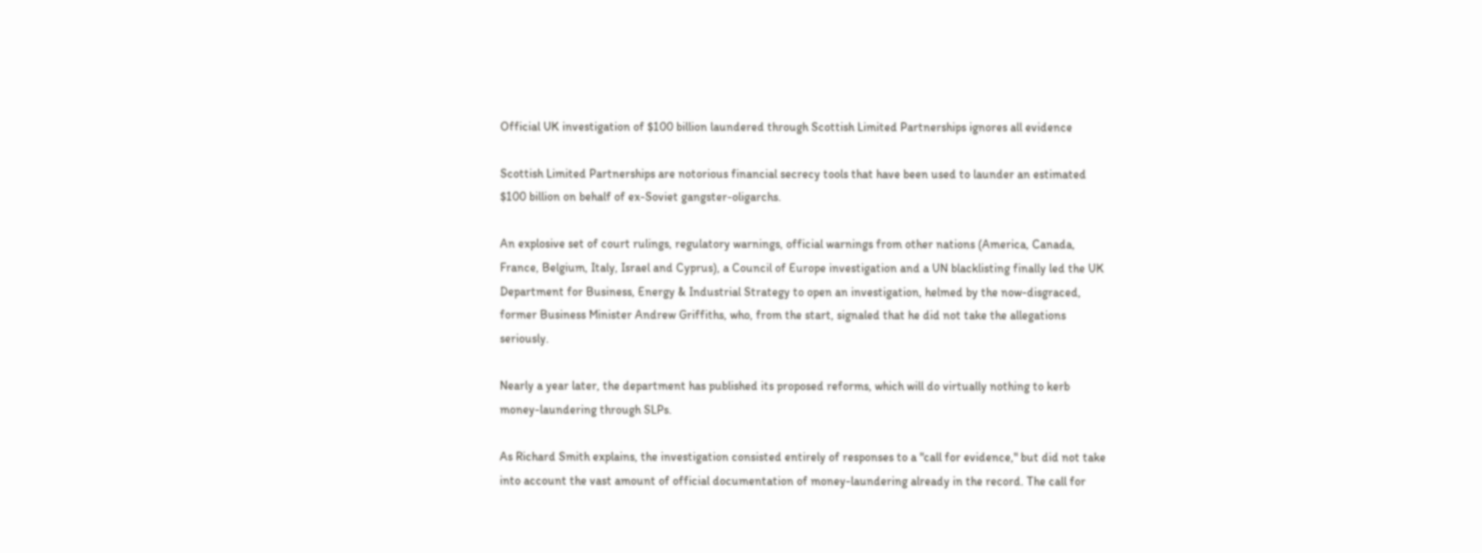Official UK investigation of $100 billion laundered through Scottish Limited Partnerships ignores all evidence

Scottish Limited Partnerships are notorious financial secrecy tools that have been used to launder an estimated $100 billion on behalf of ex-Soviet gangster-oligarchs.

An explosive set of court rulings, regulatory warnings, official warnings from other nations (America, Canada, France, Belgium, Italy, Israel and Cyprus), a Council of Europe investigation and a UN blacklisting finally led the UK Department for Business, Energy & Industrial Strategy to open an investigation, helmed by the now-disgraced, former Business Minister Andrew Griffiths, who, from the start, signaled that he did not take the allegations seriously.

Nearly a year later, the department has published its proposed reforms, which will do virtually nothing to kerb money-laundering through SLPs.

As Richard Smith explains, the investigation consisted entirely of responses to a "call for evidence," but did not take into account the vast amount of official documentation of money-laundering already in the record. The call for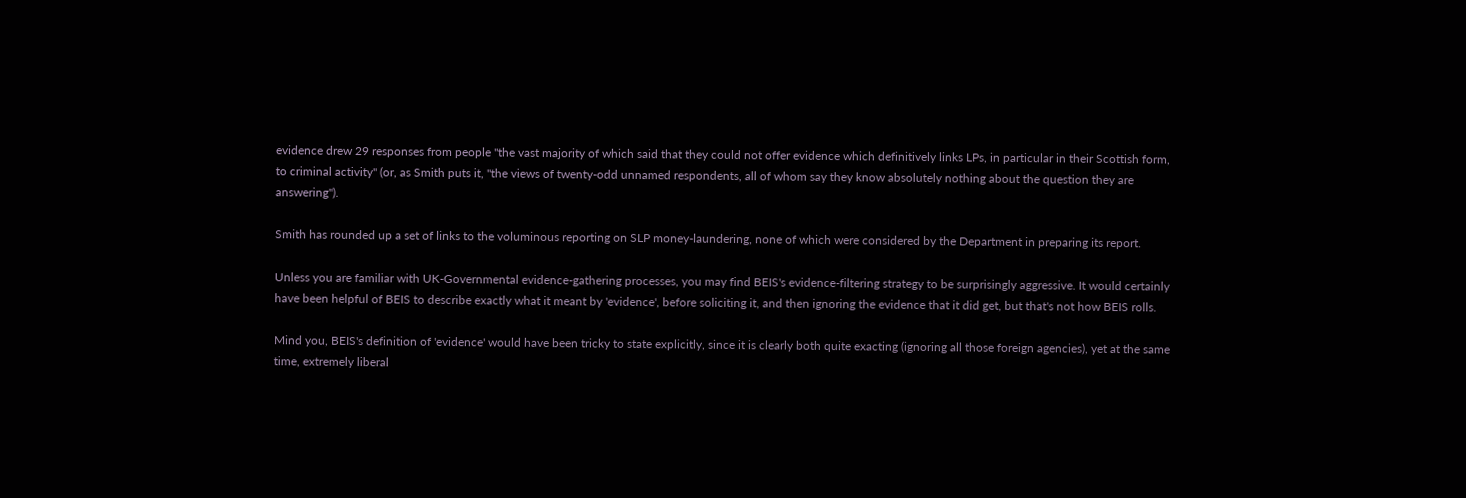evidence drew 29 responses from people "the vast majority of which said that they could not offer evidence which definitively links LPs, in particular in their Scottish form, to criminal activity" (or, as Smith puts it, "the views of twenty-odd unnamed respondents, all of whom say they know absolutely nothing about the question they are answering").

Smith has rounded up a set of links to the voluminous reporting on SLP money-laundering, none of which were considered by the Department in preparing its report.

Unless you are familiar with UK-Governmental evidence-gathering processes, you may find BEIS's evidence-filtering strategy to be surprisingly aggressive. It would certainly have been helpful of BEIS to describe exactly what it meant by 'evidence', before soliciting it, and then ignoring the evidence that it did get, but that's not how BEIS rolls.

Mind you, BEIS's definition of 'evidence' would have been tricky to state explicitly, since it is clearly both quite exacting (ignoring all those foreign agencies), yet at the same time, extremely liberal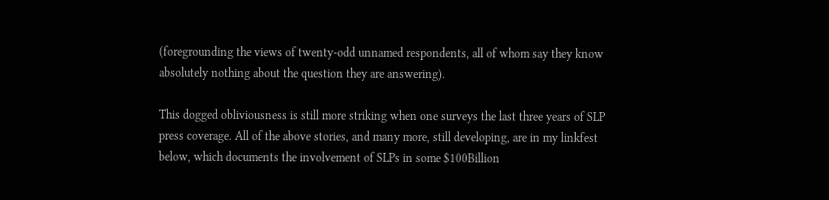(foregrounding the views of twenty-odd unnamed respondents, all of whom say they know absolutely nothing about the question they are answering).

This dogged obliviousness is still more striking when one surveys the last three years of SLP press coverage. All of the above stories, and many more, still developing, are in my linkfest below, which documents the involvement of SLPs in some $100Billion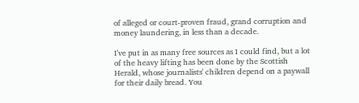of alleged or court-proven fraud, grand corruption and money laundering, in less than a decade.

I've put in as many free sources as I could find, but a lot of the heavy lifting has been done by the Scottish Herald, whose journalists' children depend on a paywall for their daily bread. You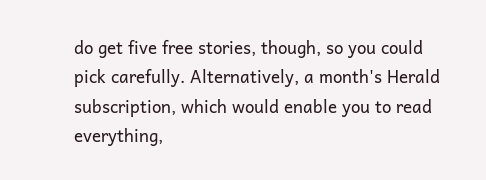do get five free stories, though, so you could pick carefully. Alternatively, a month's Herald subscription, which would enable you to read everything,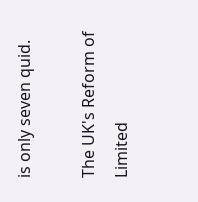is only seven quid.

The UK's Reform of Limited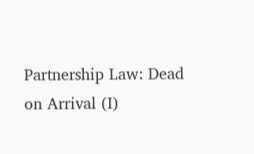Partnership Law: Dead on Arrival (I)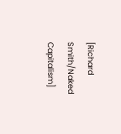[Richard Smith/Naked Capitalism]